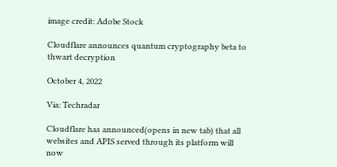image credit: Adobe Stock

Cloudflare announces quantum cryptography beta to thwart decryption

October 4, 2022

Via: Techradar

Cloudflare has announced(opens in new tab) that all websites and APIS served through its platform will now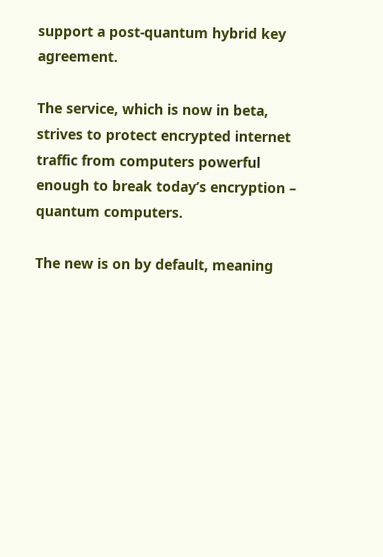support a post-quantum hybrid key agreement.

The service, which is now in beta, strives to protect encrypted internet traffic from computers powerful enough to break today’s encryption – quantum computers.

The new is on by default, meaning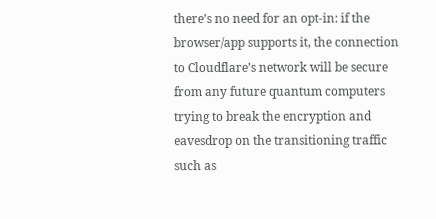there’s no need for an opt-in: if the browser/app supports it, the connection to Cloudflare’s network will be secure from any future quantum computers trying to break the encryption and eavesdrop on the transitioning traffic such as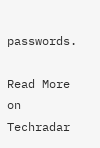passwords.

Read More on Techradar